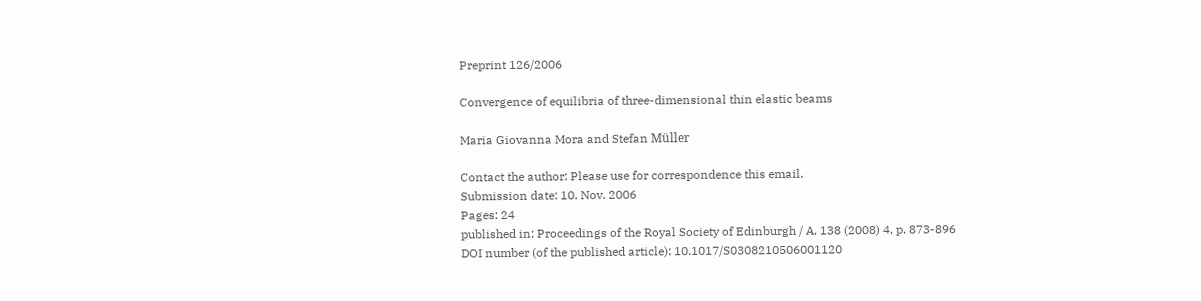Preprint 126/2006

Convergence of equilibria of three-dimensional thin elastic beams

Maria Giovanna Mora and Stefan Müller

Contact the author: Please use for correspondence this email.
Submission date: 10. Nov. 2006
Pages: 24
published in: Proceedings of the Royal Society of Edinburgh / A, 138 (2008) 4, p. 873-896
DOI number (of the published article): 10.1017/S0308210506001120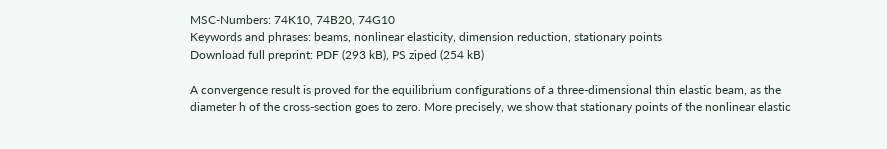MSC-Numbers: 74K10, 74B20, 74G10
Keywords and phrases: beams, nonlinear elasticity, dimension reduction, stationary points
Download full preprint: PDF (293 kB), PS ziped (254 kB)

A convergence result is proved for the equilibrium configurations of a three-dimensional thin elastic beam, as the diameter h of the cross-section goes to zero. More precisely, we show that stationary points of the nonlinear elastic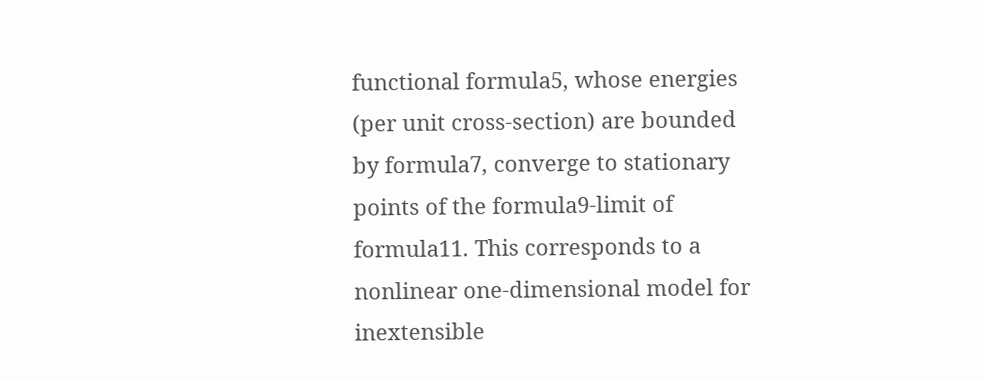functional formula5, whose energies (per unit cross-section) are bounded by formula7, converge to stationary points of the formula9-limit of formula11. This corresponds to a nonlinear one-dimensional model for inextensible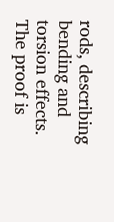rods, describing bending and torsion effects. The proof is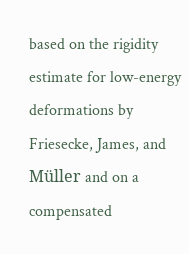based on the rigidity estimate for low-energy deformations by Friesecke, James, and Müller and on a compensated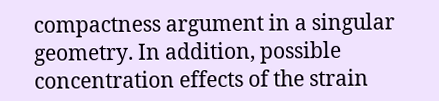compactness argument in a singular geometry. In addition, possible concentration effects of the strain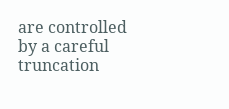are controlled by a careful truncation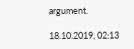argument.

18.10.2019, 02:13